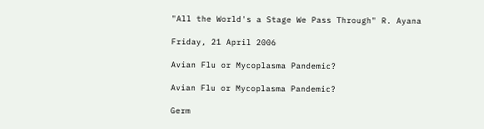"All the World's a Stage We Pass Through" R. Ayana

Friday, 21 April 2006

Avian Flu or Mycoplasma Pandemic?

Avian Flu or Mycoplasma Pandemic?

Germ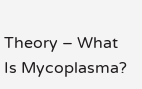Theory – What Is Mycoplasma?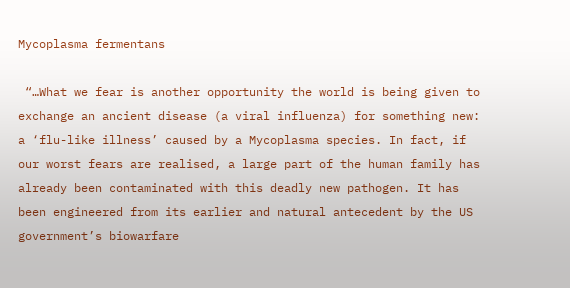Mycoplasma fermentans

 “…What we fear is another opportunity the world is being given to exchange an ancient disease (a viral influenza) for something new: a ‘flu-like illness’ caused by a Mycoplasma species. In fact, if our worst fears are realised, a large part of the human family has already been contaminated with this deadly new pathogen. It has been engineered from its earlier and natural antecedent by the US government’s biowarfare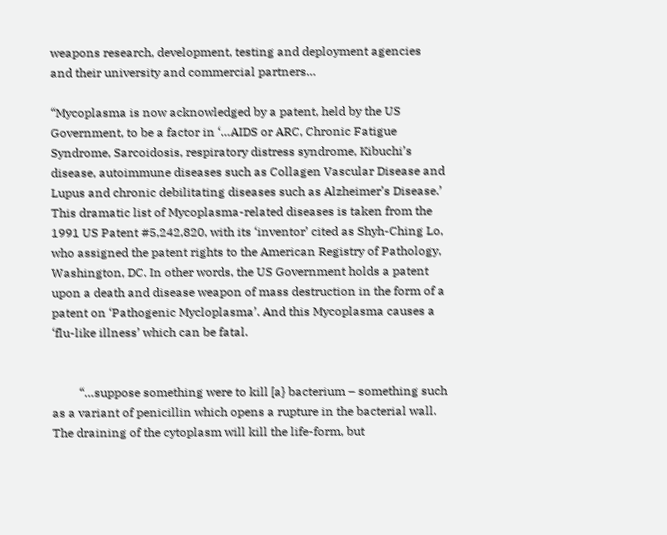weapons research, development, testing and deployment agencies and their university and commercial partners…

“Mycoplasma is now acknowledged by a patent, held by the US Government, to be a factor in ‘…AIDS or ARC, Chronic Fatigue Syndrome, Sarcoidosis, respiratory distress syndrome, Kibuchi’s disease, autoimmune diseases such as Collagen Vascular Disease and Lupus and chronic debilitating diseases such as Alzheimer’s Disease.’ This dramatic list of Mycoplasma-related diseases is taken from the 1991 US Patent #5,242,820, with its ‘inventor’ cited as Shyh-Ching Lo, who assigned the patent rights to the American Registry of Pathology, Washington, DC. In other words, the US Government holds a patent upon a death and disease weapon of mass destruction in the form of a patent on ‘Pathogenic Mycloplasma’. And this Mycoplasma causes a ‘flu-like illness’ which can be fatal.


         “…suppose something were to kill [a} bacterium – something such as a variant of penicillin which opens a rupture in the bacterial wall. The draining of the cytoplasm will kill the life-form, but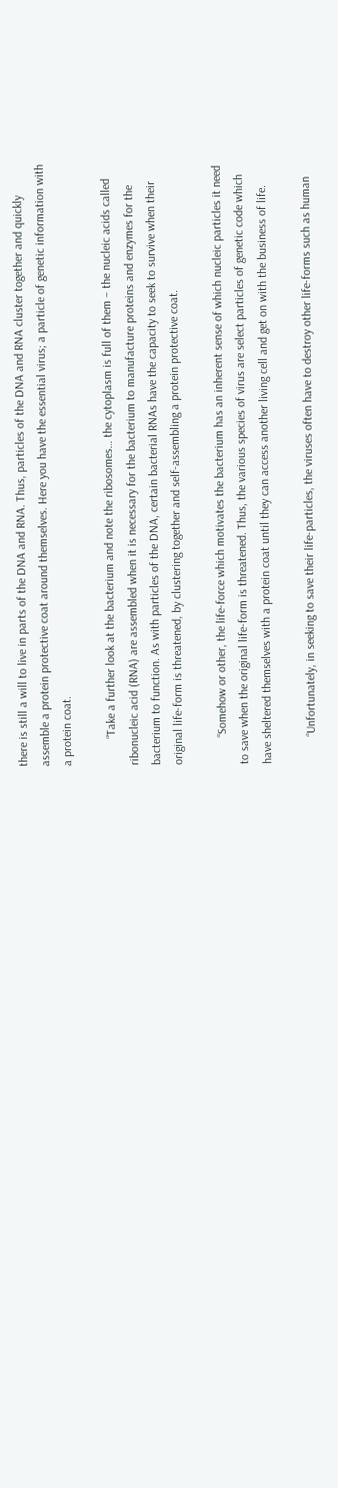there is still a will to live in parts of the DNA and RNA. Thus, particles of the DNA and RNA cluster together and quickly assemble a protein protective coat around themselves. Here you have the essential virus; a particle of genetic information with a protein coat.

         “Take a further look at the bacterium and note the ribosomes… the cytoplasm is full of them – the nucleic acids called ribonucleic acid (RNA) are assembled when it is necessary for the bacterium to manufacture proteins and enzymes for the bacterium to function. As with particles of the DNA, certain bacterial RNAs have the capacity to seek to survive when their original life-form is threatened, by clustering together and self-assembling a protein protective coat.

         “Somehow or other, the life-force which motivates the bacterium has an inherent sense of which nucleic particles it need to save when the original life-form is threatened. Thus, the various species of virus are select particles of genetic code which have sheltered themselves with a protein coat until they can access another living cell and get on with the business of life.

         “Unfortunately, in seeking to save their life-particles, the viruses often have to destroy other life-forms such as human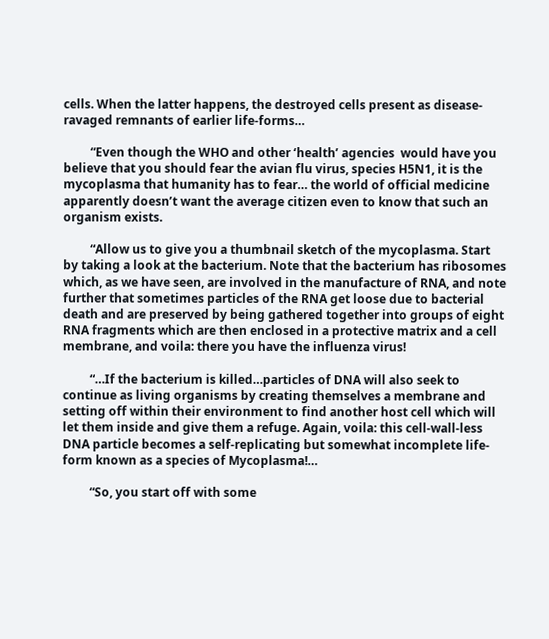cells. When the latter happens, the destroyed cells present as disease-ravaged remnants of earlier life-forms…

         “Even though the WHO and other ‘health’ agencies  would have you believe that you should fear the avian flu virus, species H5N1, it is the mycoplasma that humanity has to fear… the world of official medicine apparently doesn’t want the average citizen even to know that such an organism exists.

         “Allow us to give you a thumbnail sketch of the mycoplasma. Start by taking a look at the bacterium. Note that the bacterium has ribosomes which, as we have seen, are involved in the manufacture of RNA, and note further that sometimes particles of the RNA get loose due to bacterial death and are preserved by being gathered together into groups of eight RNA fragments which are then enclosed in a protective matrix and a cell membrane, and voila: there you have the influenza virus!

         “…If the bacterium is killed…particles of DNA will also seek to continue as living organisms by creating themselves a membrane and setting off within their environment to find another host cell which will let them inside and give them a refuge. Again, voila: this cell-wall-less DNA particle becomes a self-replicating but somewhat incomplete life-form known as a species of Mycoplasma!…

         “So, you start off with some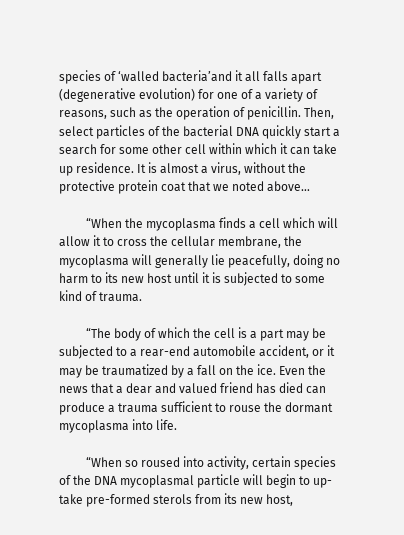species of ‘walled bacteria’and it all falls apart (degenerative evolution) for one of a variety of reasons, such as the operation of penicillin. Then, select particles of the bacterial DNA quickly start a search for some other cell within which it can take up residence. It is almost a virus, without the protective protein coat that we noted above…

         “When the mycoplasma finds a cell which will allow it to cross the cellular membrane, the mycoplasma will generally lie peacefully, doing no harm to its new host until it is subjected to some kind of trauma.

         “The body of which the cell is a part may be subjected to a rear-end automobile accident, or it may be traumatized by a fall on the ice. Even the news that a dear and valued friend has died can produce a trauma sufficient to rouse the dormant mycoplasma into life.

         “When so roused into activity, certain species of the DNA mycoplasmal particle will begin to up-take pre-formed sterols from its new host,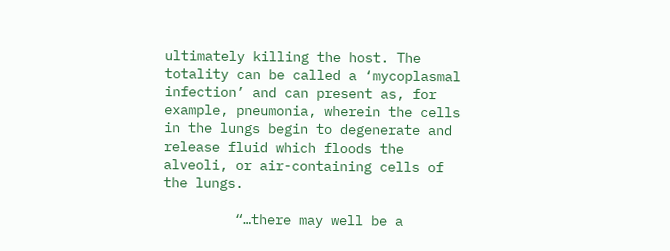ultimately killing the host. The totality can be called a ‘mycoplasmal infection’ and can present as, for example, pneumonia, wherein the cells in the lungs begin to degenerate and release fluid which floods the alveoli, or air-containing cells of the lungs.

         “…there may well be a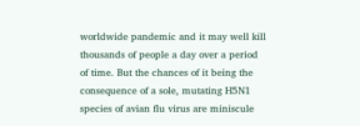worldwide pandemic and it may well kill thousands of people a day over a period of time. But the chances of it being the consequence of a sole, mutating H5N1 species of avian flu virus are miniscule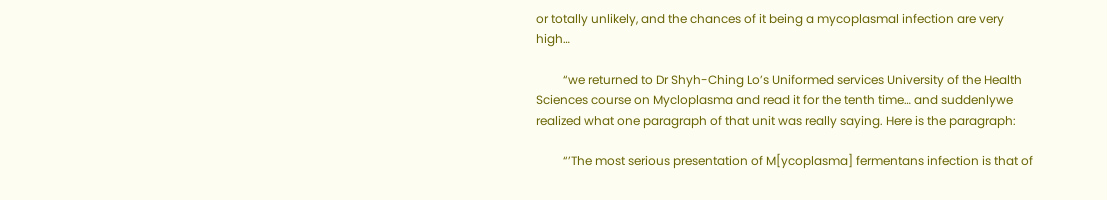or totally unlikely, and the chances of it being a mycoplasmal infection are very high…

         “we returned to Dr Shyh-Ching Lo’s Uniformed services University of the Health Sciences course on Mycloplasma and read it for the tenth time… and suddenlywe realized what one paragraph of that unit was really saying. Here is the paragraph:

         “’The most serious presentation of M[ycoplasma] fermentans infection is that of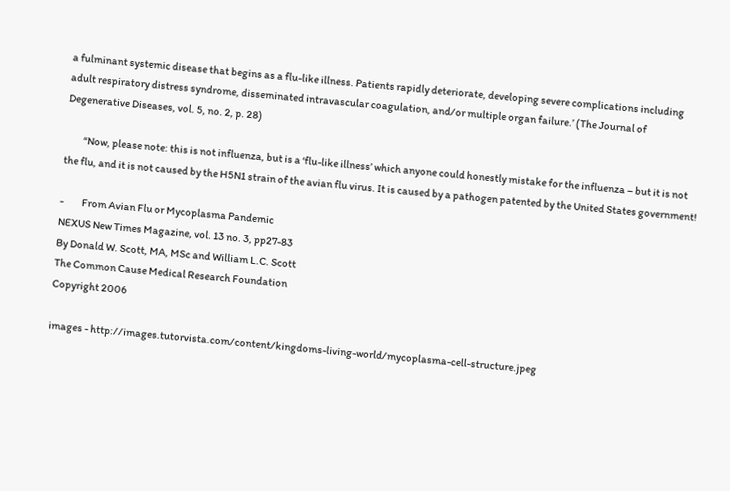a fulminant systemic disease that begins as a flu-like illness. Patients rapidly deteriorate, developing severe complications including adult respiratory distress syndrome, disseminated intravascular coagulation, and/or multiple organ failure.’ (The Journal of Degenerative Diseases, vol. 5, no. 2, p. 28)

         “Now, please note: this is not influenza, but is a ‘flu-like illness’ which anyone could honestly mistake for the influenza – but it is not the flu, and it is not caused by the H5N1 strain of the avian flu virus. It is caused by a pathogen patented by the United States government!

-         From Avian Flu or Mycoplasma Pandemic
NEXUS New Times Magazine, vol. 13 no. 3, pp27-83
By Donald W. Scott, MA, MSc and William L.C. Scott
The Common Cause Medical Research Foundation
Copyright 2006

images - http://images.tutorvista.com/content/kingdoms-living-world/mycoplasma-cell-structure.jpeg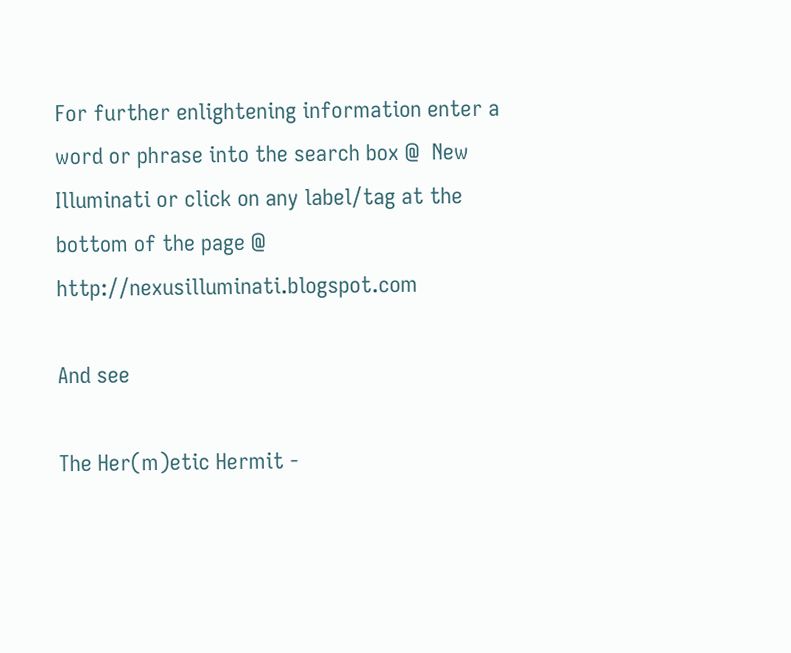For further enlightening information enter a word or phrase into the search box @  New Illuminati or click on any label/tag at the bottom of the page @  http://nexusilluminati.blogspot.com

And see

The Her(m)etic Hermit -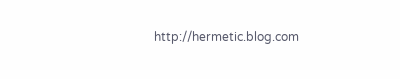http://hermetic.blog.com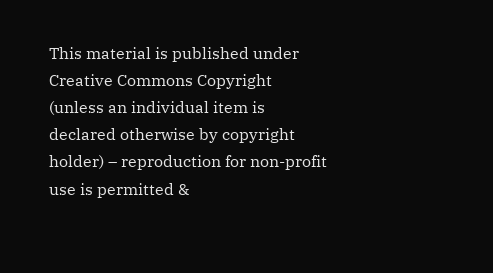This material is published under Creative Commons Copyright (unless an individual item is declared otherwise by copyright holder) – reproduction for non-profit use is permitted &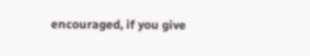encouraged, if you give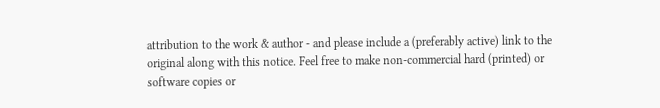attribution to the work & author - and please include a (preferably active) link to the original along with this notice. Feel free to make non-commercial hard (printed) or software copies or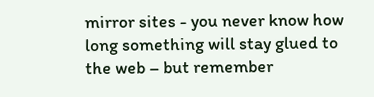mirror sites - you never know how long something will stay glued to the web – but remember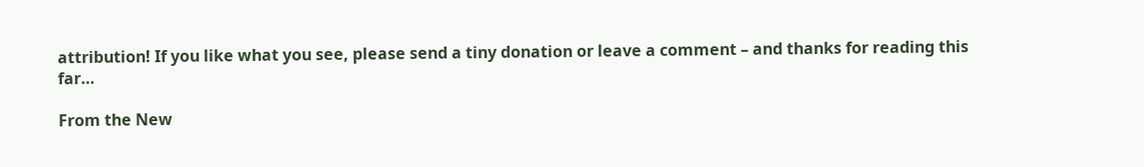attribution! If you like what you see, please send a tiny donation or leave a comment – and thanks for reading this far…

From the New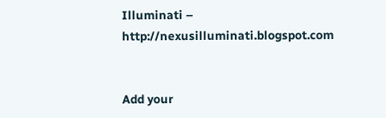Illuminati – http://nexusilluminati.blogspot.com


Add your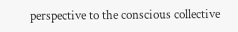perspective to the conscious collective